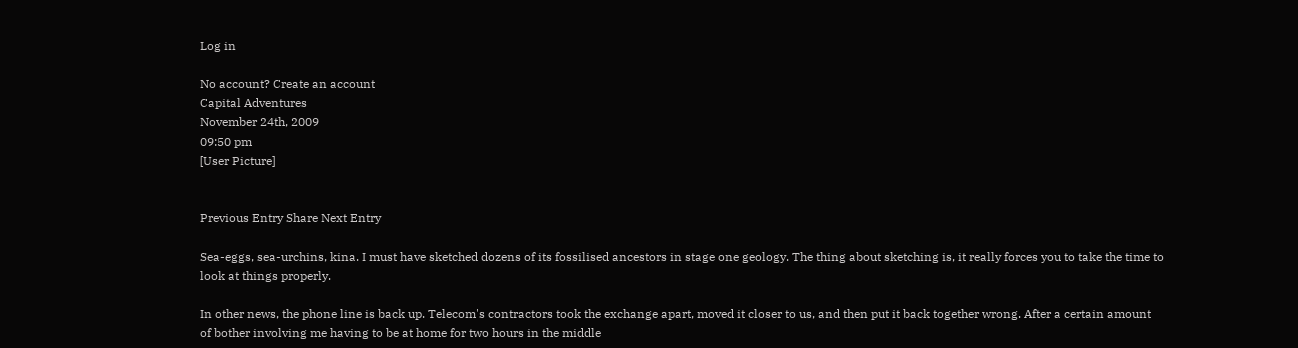Log in

No account? Create an account
Capital Adventures
November 24th, 2009
09:50 pm
[User Picture]


Previous Entry Share Next Entry

Sea-eggs, sea-urchins, kina. I must have sketched dozens of its fossilised ancestors in stage one geology. The thing about sketching is, it really forces you to take the time to look at things properly.

In other news, the phone line is back up. Telecom's contractors took the exchange apart, moved it closer to us, and then put it back together wrong. After a certain amount of bother involving me having to be at home for two hours in the middle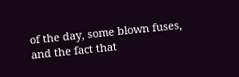of the day, some blown fuses, and the fact that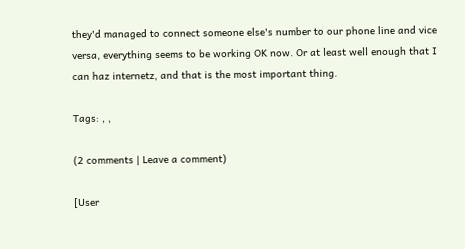they'd managed to connect someone else's number to our phone line and vice versa, everything seems to be working OK now. Or at least well enough that I can haz internetz, and that is the most important thing.

Tags: , ,

(2 comments | Leave a comment)

[User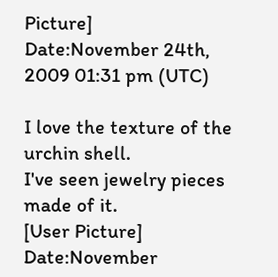Picture]
Date:November 24th, 2009 01:31 pm (UTC)

I love the texture of the urchin shell.
I've seen jewelry pieces made of it.
[User Picture]
Date:November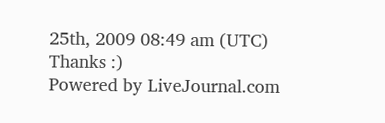25th, 2009 08:49 am (UTC)
Thanks :)
Powered by LiveJournal.com